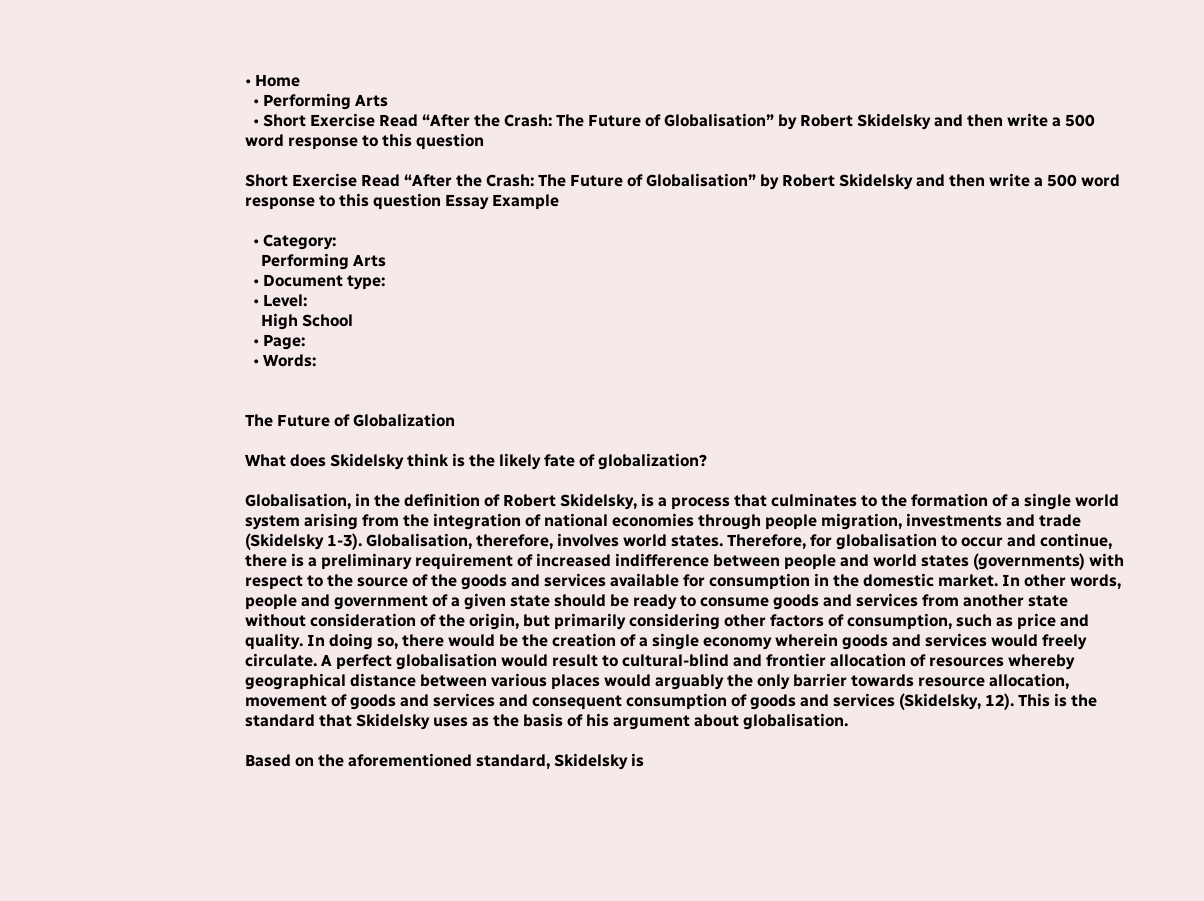• Home
  • Performing Arts
  • Short Exercise Read “After the Crash: The Future of Globalisation” by Robert Skidelsky and then write a 500 word response to this question

Short Exercise Read “After the Crash: The Future of Globalisation” by Robert Skidelsky and then write a 500 word response to this question Essay Example

  • Category:
    Performing Arts
  • Document type:
  • Level:
    High School
  • Page:
  • Words:


The Future of Globalization

What does Skidelsky think is the likely fate of globalization?

Globalisation, in the definition of Robert Skidelsky, is a process that culminates to the formation of a single world system arising from the integration of national economies through people migration, investments and trade (Skidelsky 1-3). Globalisation, therefore, involves world states. Therefore, for globalisation to occur and continue, there is a preliminary requirement of increased indifference between people and world states (governments) with respect to the source of the goods and services available for consumption in the domestic market. In other words, people and government of a given state should be ready to consume goods and services from another state without consideration of the origin, but primarily considering other factors of consumption, such as price and quality. In doing so, there would be the creation of a single economy wherein goods and services would freely circulate. A perfect globalisation would result to cultural-blind and frontier allocation of resources whereby geographical distance between various places would arguably the only barrier towards resource allocation, movement of goods and services and consequent consumption of goods and services (Skidelsky, 12). This is the standard that Skidelsky uses as the basis of his argument about globalisation.

Based on the aforementioned standard, Skidelsky is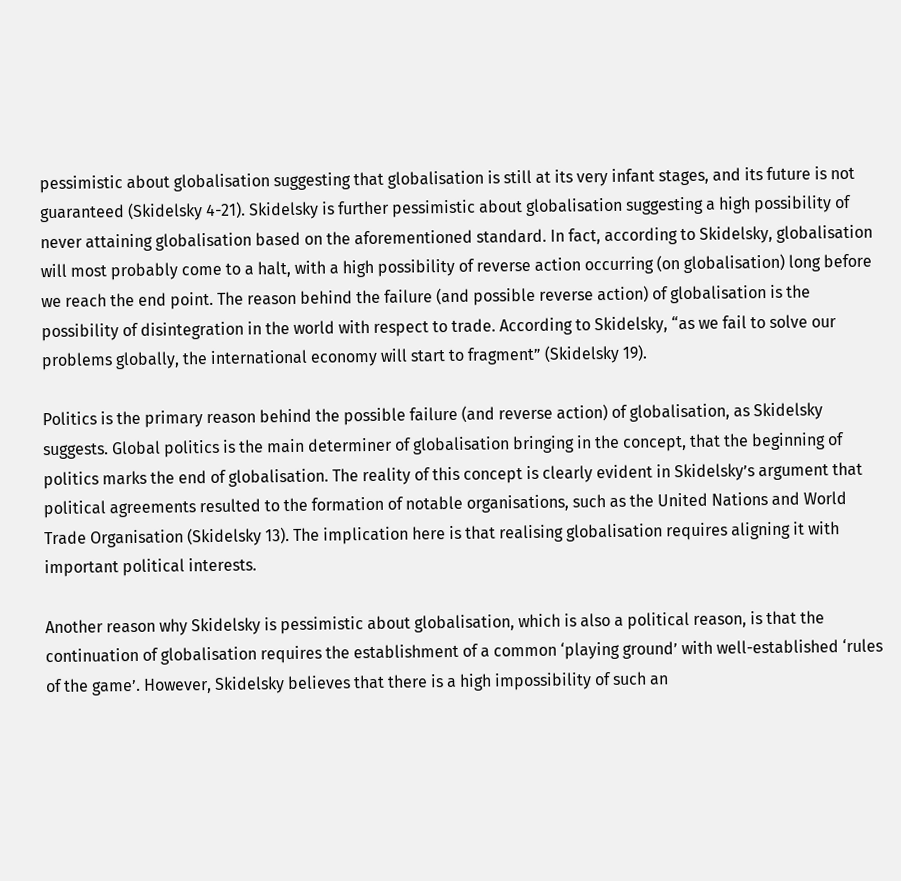pessimistic about globalisation suggesting that globalisation is still at its very infant stages, and its future is not guaranteed (Skidelsky 4-21). Skidelsky is further pessimistic about globalisation suggesting a high possibility of never attaining globalisation based on the aforementioned standard. In fact, according to Skidelsky, globalisation will most probably come to a halt, with a high possibility of reverse action occurring (on globalisation) long before we reach the end point. The reason behind the failure (and possible reverse action) of globalisation is the possibility of disintegration in the world with respect to trade. According to Skidelsky, “as we fail to solve our problems globally, the international economy will start to fragment” (Skidelsky 19).

Politics is the primary reason behind the possible failure (and reverse action) of globalisation, as Skidelsky suggests. Global politics is the main determiner of globalisation bringing in the concept, that the beginning of politics marks the end of globalisation. The reality of this concept is clearly evident in Skidelsky’s argument that political agreements resulted to the formation of notable organisations, such as the United Nations and World Trade Organisation (Skidelsky 13). The implication here is that realising globalisation requires aligning it with important political interests.

Another reason why Skidelsky is pessimistic about globalisation, which is also a political reason, is that the continuation of globalisation requires the establishment of a common ‘playing ground’ with well-established ‘rules of the game’. However, Skidelsky believes that there is a high impossibility of such an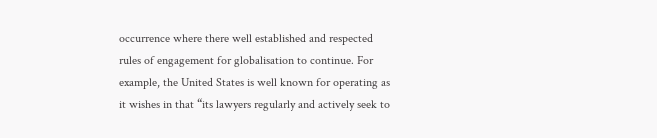occurrence where there well established and respected rules of engagement for globalisation to continue. For example, the United States is well known for operating as it wishes in that “its lawyers regularly and actively seek to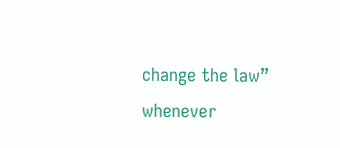change the law” whenever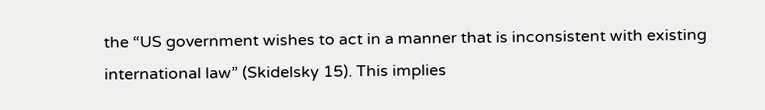the “US government wishes to act in a manner that is inconsistent with existing international law” (Skidelsky 15). This implies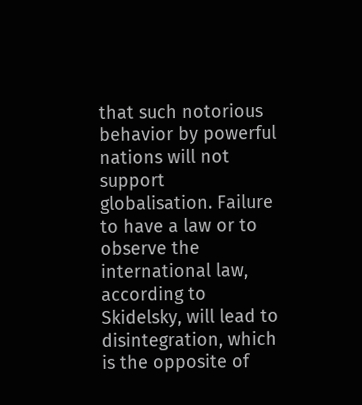that such notorious behavior by powerful nations will not support globalisation. Failure to have a law or to observe the international law, according to Skidelsky, will lead to disintegration, which is the opposite of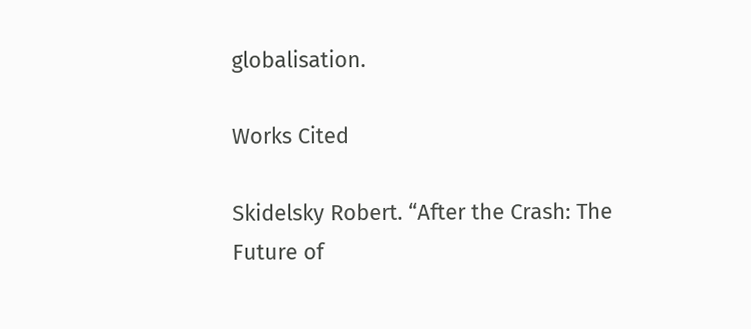globalisation.

Works Cited

Skidelsky Robert. “After the Crash: The Future of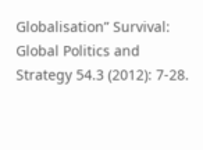Globalisation” Survival: Global Politics and Strategy 54.3 (2012): 7-28.